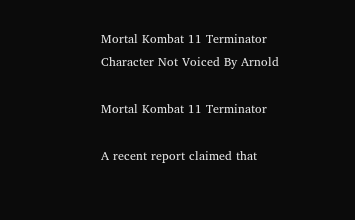Mortal Kombat 11 Terminator Character Not Voiced By Arnold

Mortal Kombat 11 Terminator

A recent report claimed that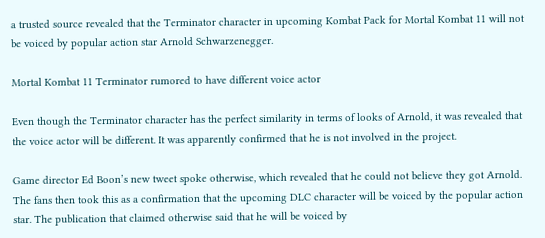a trusted source revealed that the Terminator character in upcoming Kombat Pack for Mortal Kombat 11 will not be voiced by popular action star Arnold Schwarzenegger.

Mortal Kombat 11 Terminator rumored to have different voice actor

Even though the Terminator character has the perfect similarity in terms of looks of Arnold, it was revealed that the voice actor will be different. It was apparently confirmed that he is not involved in the project.

Game director Ed Boon’s new tweet spoke otherwise, which revealed that he could not believe they got Arnold. The fans then took this as a confirmation that the upcoming DLC character will be voiced by the popular action star. The publication that claimed otherwise said that he will be voiced by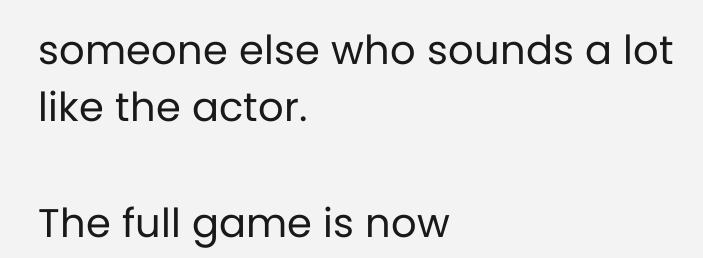someone else who sounds a lot like the actor.

The full game is now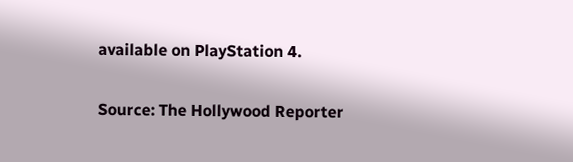available on PlayStation 4.

Source: The Hollywood Reporter